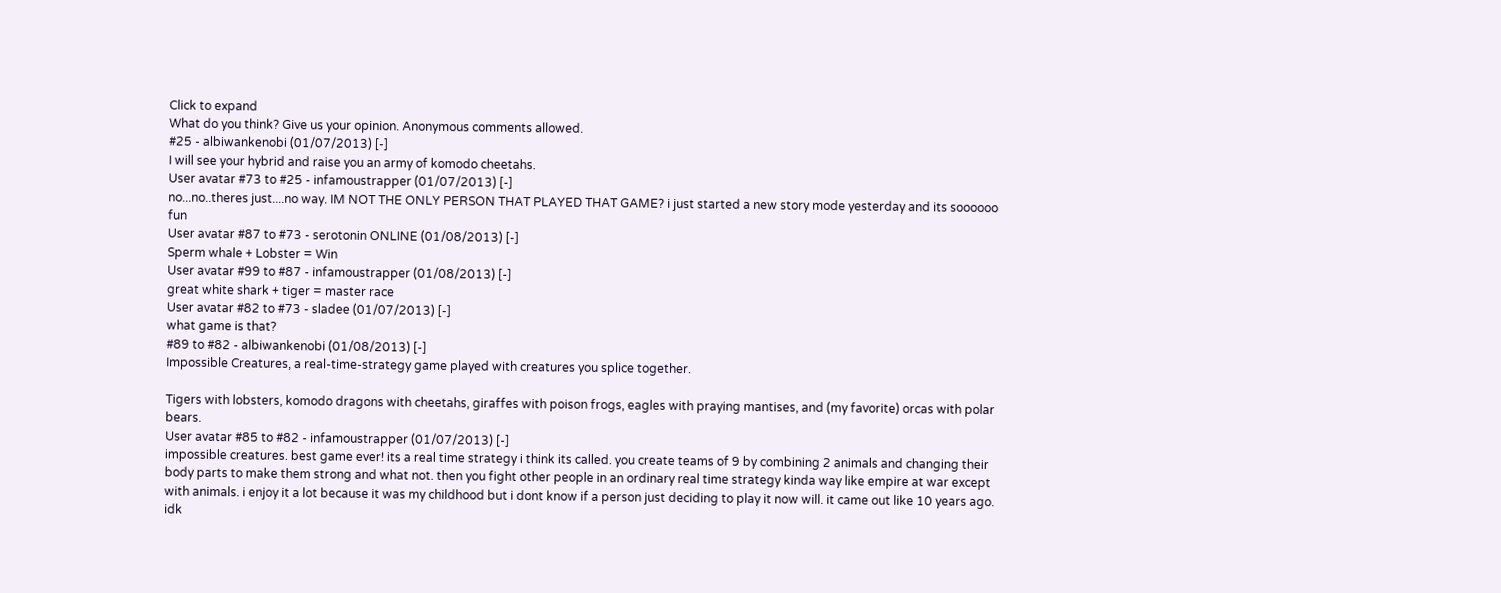Click to expand
What do you think? Give us your opinion. Anonymous comments allowed.
#25 - albiwankenobi (01/07/2013) [-]
I will see your hybrid and raise you an army of komodo cheetahs.
User avatar #73 to #25 - infamoustrapper (01/07/2013) [-]
no...no..theres just....no way. IM NOT THE ONLY PERSON THAT PLAYED THAT GAME? i just started a new story mode yesterday and its soooooo fun
User avatar #87 to #73 - serotonin ONLINE (01/08/2013) [-]
Sperm whale + Lobster = Win
User avatar #99 to #87 - infamoustrapper (01/08/2013) [-]
great white shark + tiger = master race
User avatar #82 to #73 - sladee (01/07/2013) [-]
what game is that?
#89 to #82 - albiwankenobi (01/08/2013) [-]
Impossible Creatures, a real-time-strategy game played with creatures you splice together.

Tigers with lobsters, komodo dragons with cheetahs, giraffes with poison frogs, eagles with praying mantises, and (my favorite) orcas with polar bears.
User avatar #85 to #82 - infamoustrapper (01/07/2013) [-]
impossible creatures. best game ever! its a real time strategy i think its called. you create teams of 9 by combining 2 animals and changing their body parts to make them strong and what not. then you fight other people in an ordinary real time strategy kinda way like empire at war except with animals. i enjoy it a lot because it was my childhood but i dont know if a person just deciding to play it now will. it came out like 10 years ago. idk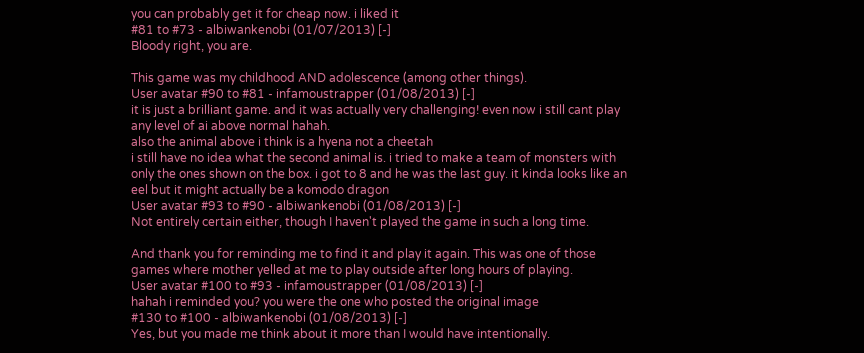you can probably get it for cheap now. i liked it
#81 to #73 - albiwankenobi (01/07/2013) [-]
Bloody right, you are.

This game was my childhood AND adolescence (among other things).
User avatar #90 to #81 - infamoustrapper (01/08/2013) [-]
it is just a brilliant game. and it was actually very challenging! even now i still cant play any level of ai above normal hahah.
also the animal above i think is a hyena not a cheetah
i still have no idea what the second animal is. i tried to make a team of monsters with only the ones shown on the box. i got to 8 and he was the last guy. it kinda looks like an eel but it might actually be a komodo dragon
User avatar #93 to #90 - albiwankenobi (01/08/2013) [-]
Not entirely certain either, though I haven't played the game in such a long time.

And thank you for reminding me to find it and play it again. This was one of those games where mother yelled at me to play outside after long hours of playing.
User avatar #100 to #93 - infamoustrapper (01/08/2013) [-]
hahah i reminded you? you were the one who posted the original image
#130 to #100 - albiwankenobi (01/08/2013) [-]
Yes, but you made me think about it more than I would have intentionally.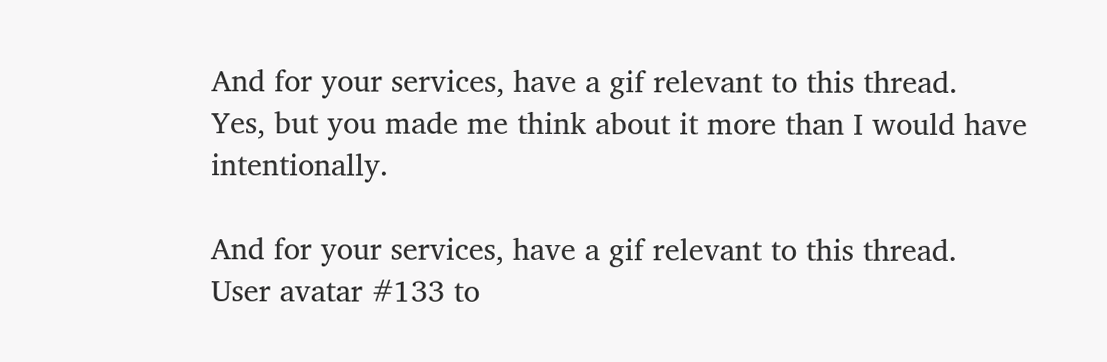And for your services, have a gif relevant to this thread.
Yes, but you made me think about it more than I would have intentionally.

And for your services, have a gif relevant to this thread.
User avatar #133 to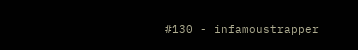#130 - infamoustrapper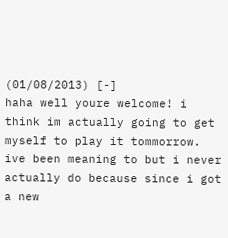(01/08/2013) [-]
haha well youre welcome! i think im actually going to get myself to play it tommorrow. ive been meaning to but i never actually do because since i got a new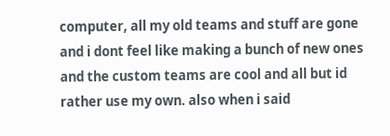computer, all my old teams and stuff are gone and i dont feel like making a bunch of new ones and the custom teams are cool and all but id rather use my own. also when i said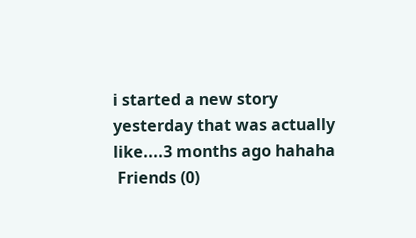i started a new story yesterday that was actually like....3 months ago hahaha
 Friends (0)